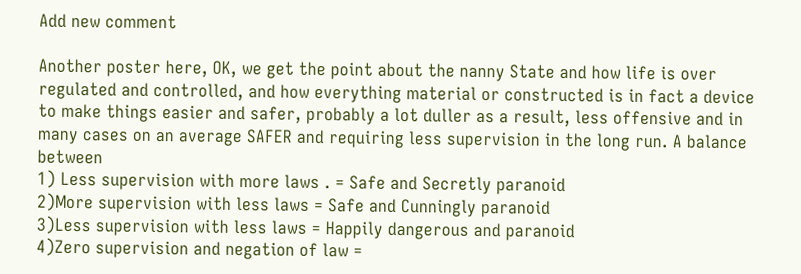Add new comment

Another poster here, OK, we get the point about the nanny State and how life is over regulated and controlled, and how everything material or constructed is in fact a device to make things easier and safer, probably a lot duller as a result, less offensive and in many cases on an average SAFER and requiring less supervision in the long run. A balance between
1) Less supervision with more laws . = Safe and Secretly paranoid
2)More supervision with less laws = Safe and Cunningly paranoid
3)Less supervision with less laws = Happily dangerous and paranoid
4)Zero supervision and negation of law =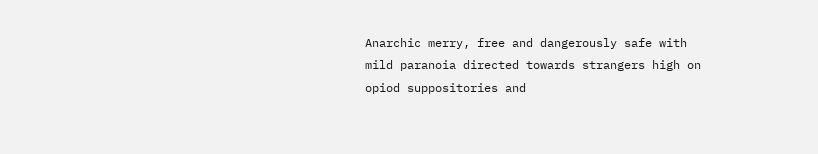Anarchic merry, free and dangerously safe with mild paranoia directed towards strangers high on opiod suppositories and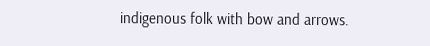indigenous folk with bow and arrows.